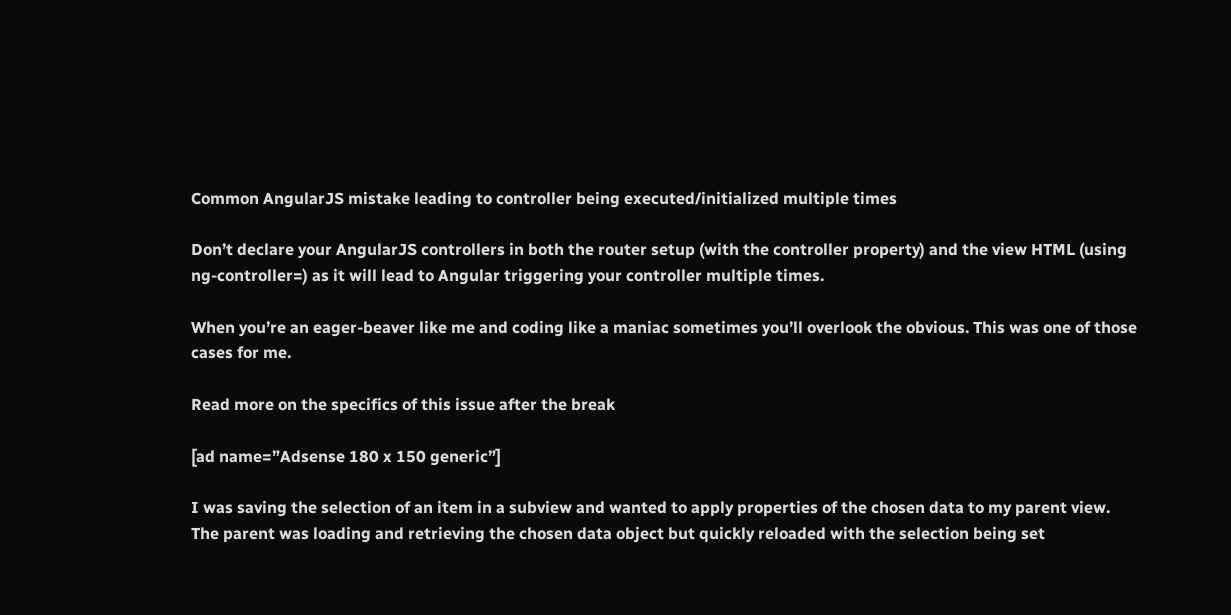Common AngularJS mistake leading to controller being executed/initialized multiple times

Don’t declare your AngularJS controllers in both the router setup (with the controller property) and the view HTML (using ng-controller=) as it will lead to Angular triggering your controller multiple times.

When you’re an eager-beaver like me and coding like a maniac sometimes you’ll overlook the obvious. This was one of those cases for me.

Read more on the specifics of this issue after the break

[ad name=”Adsense 180 x 150 generic”]

I was saving the selection of an item in a subview and wanted to apply properties of the chosen data to my parent view.
The parent was loading and retrieving the chosen data object but quickly reloaded with the selection being set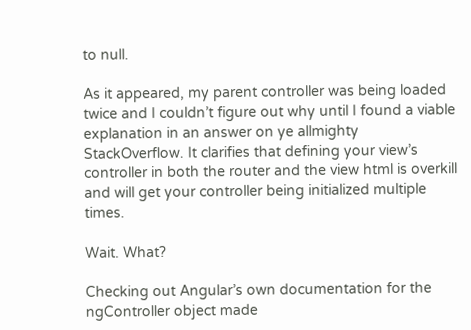to null.

As it appeared, my parent controller was being loaded twice and I couldn’t figure out why until I found a viable explanation in an answer on ye allmighty StackOverflow. It clarifies that defining your view’s controller in both the router and the view html is overkill and will get your controller being initialized multiple times.

Wait. What?

Checking out Angular’s own documentation for the ngController object made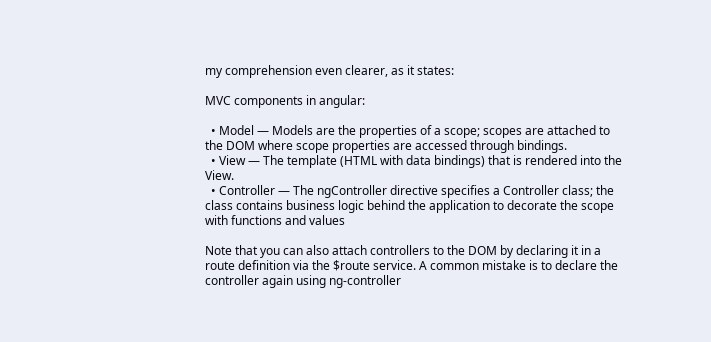my comprehension even clearer, as it states:

MVC components in angular:

  • Model — Models are the properties of a scope; scopes are attached to the DOM where scope properties are accessed through bindings.
  • View — The template (HTML with data bindings) that is rendered into the View.
  • Controller — The ngController directive specifies a Controller class; the class contains business logic behind the application to decorate the scope with functions and values

Note that you can also attach controllers to the DOM by declaring it in a route definition via the $route service. A common mistake is to declare the controller again using ng-controller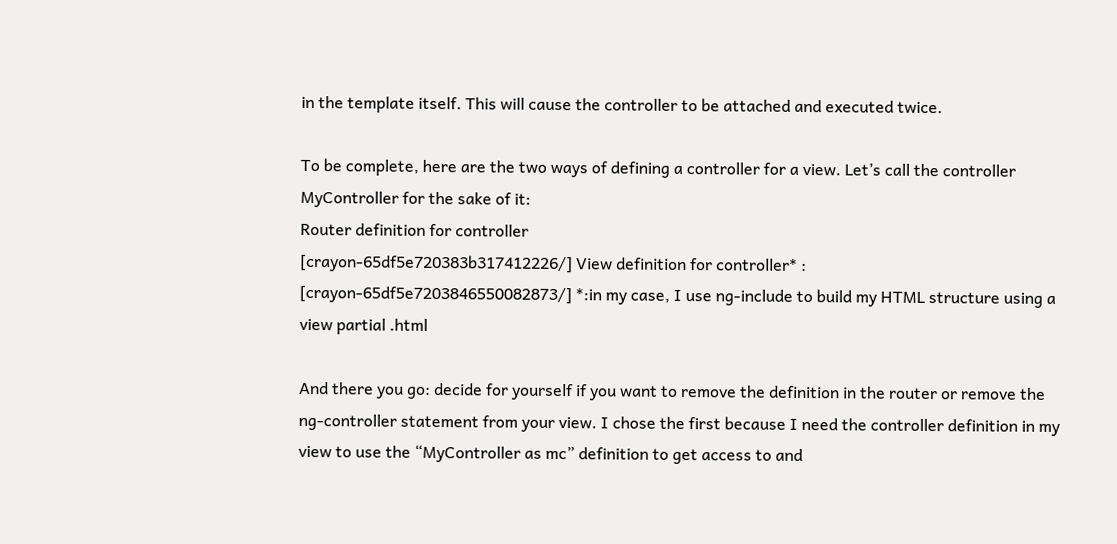in the template itself. This will cause the controller to be attached and executed twice.

To be complete, here are the two ways of defining a controller for a view. Let’s call the controller MyController for the sake of it:
Router definition for controller
[crayon-65df5e720383b317412226/] View definition for controller* :
[crayon-65df5e7203846550082873/] *:in my case, I use ng-include to build my HTML structure using a view partial .html

And there you go: decide for yourself if you want to remove the definition in the router or remove the ng-controller statement from your view. I chose the first because I need the controller definition in my view to use the “MyController as mc” definition to get access to and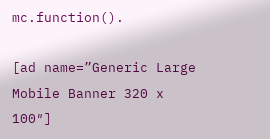mc.function().

[ad name=”Generic Large Mobile Banner 320 x 100″]